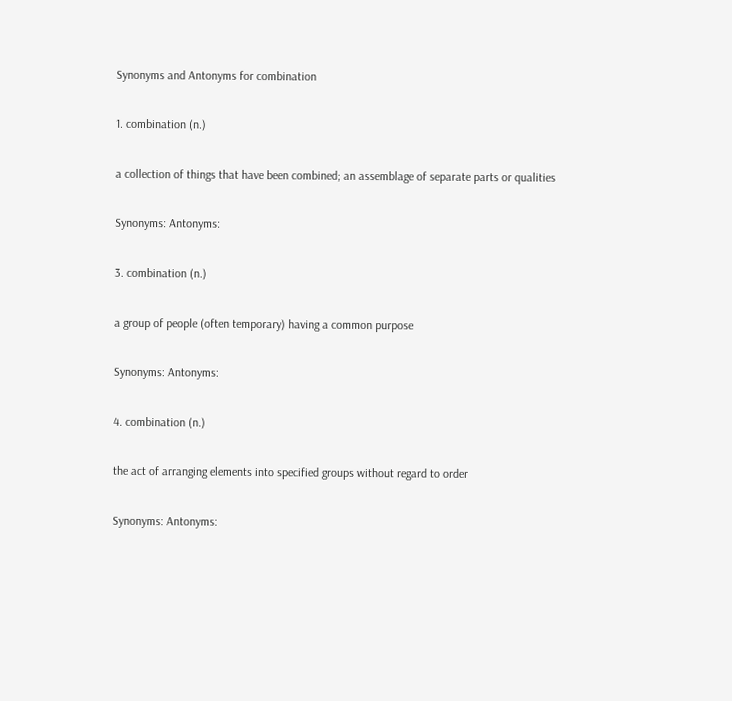Synonyms and Antonyms for combination

1. combination (n.)

a collection of things that have been combined; an assemblage of separate parts or qualities

Synonyms: Antonyms:

3. combination (n.)

a group of people (often temporary) having a common purpose

Synonyms: Antonyms:

4. combination (n.)

the act of arranging elements into specified groups without regard to order

Synonyms: Antonyms: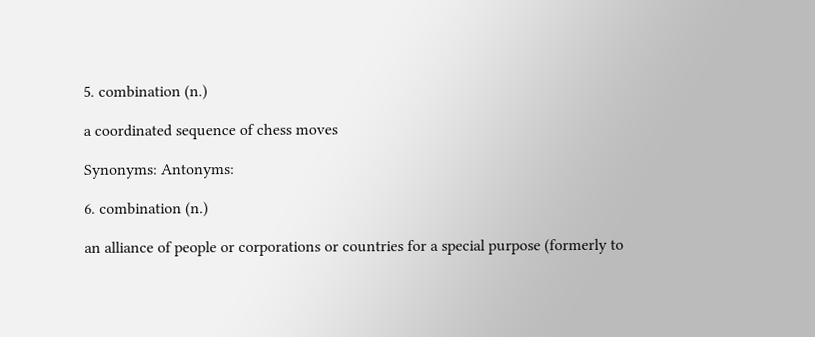5. combination (n.)

a coordinated sequence of chess moves

Synonyms: Antonyms:

6. combination (n.)

an alliance of people or corporations or countries for a special purpose (formerly to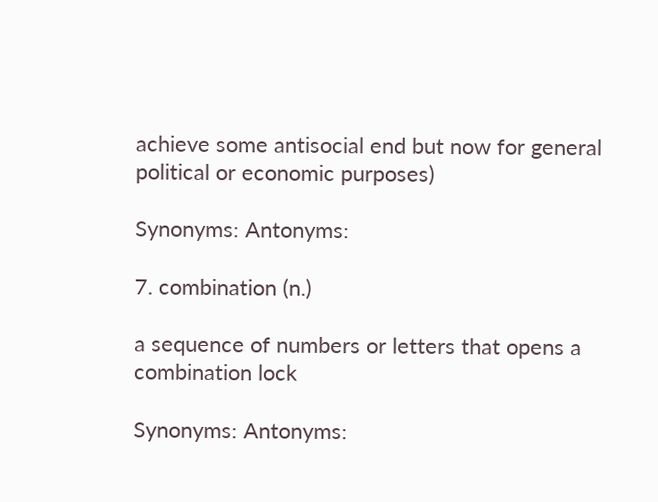achieve some antisocial end but now for general political or economic purposes)

Synonyms: Antonyms:

7. combination (n.)

a sequence of numbers or letters that opens a combination lock

Synonyms: Antonyms: